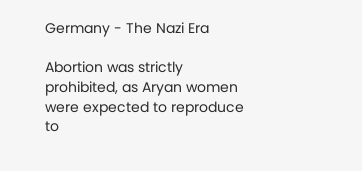Germany - The Nazi Era

Abortion was strictly prohibited, as Aryan women were expected to reproduce to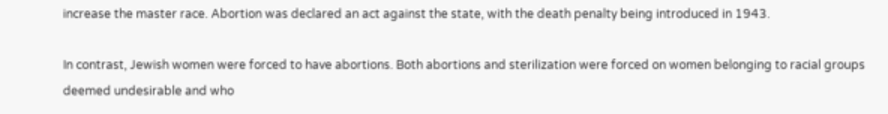increase the master race. Abortion was declared an act against the state, with the death penalty being introduced in 1943.

In contrast, Jewish women were forced to have abortions. Both abortions and sterilization were forced on women belonging to racial groups deemed undesirable and who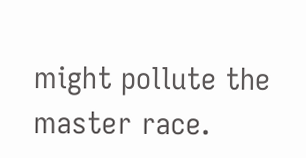might pollute the master race.